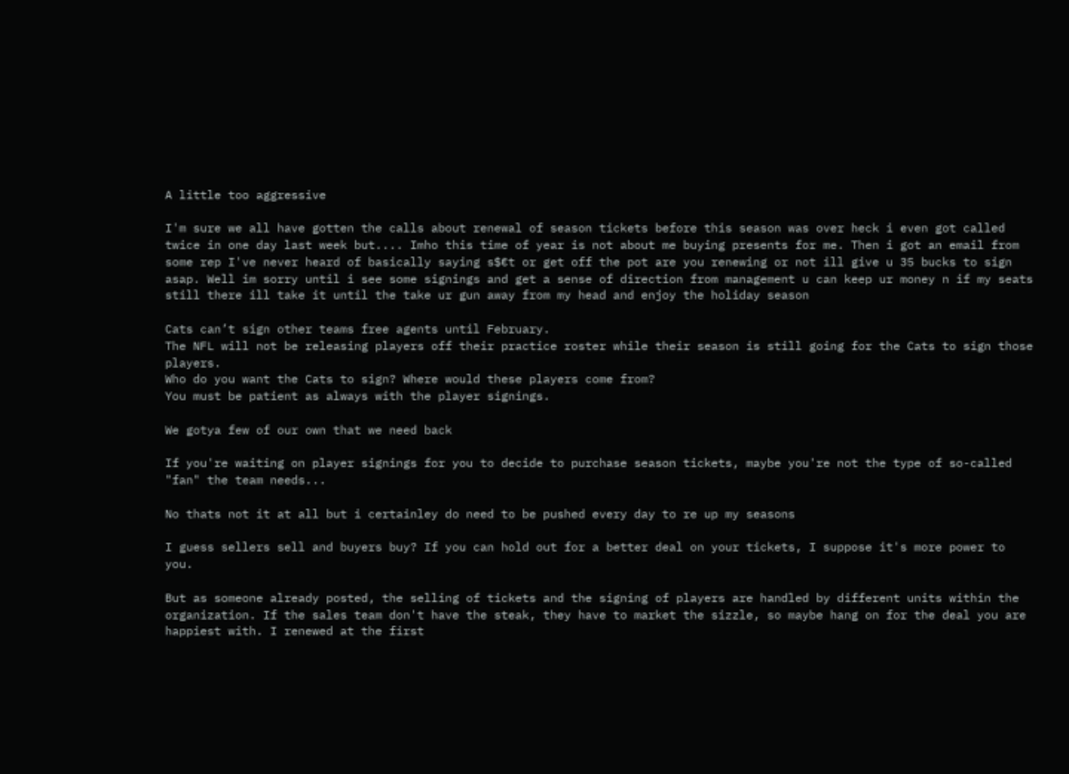A little too aggressive

I'm sure we all have gotten the calls about renewal of season tickets before this season was over heck i even got called twice in one day last week but.... Imho this time of year is not about me buying presents for me. Then i got an email from some rep I've never heard of basically saying s$€t or get off the pot are you renewing or not ill give u 35 bucks to sign asap. Well im sorry until i see some signings and get a sense of direction from management u can keep ur money n if my seats still there ill take it until the take ur gun away from my head and enjoy the holiday season

Cats can’t sign other teams free agents until February.
The NFL will not be releasing players off their practice roster while their season is still going for the Cats to sign those players.
Who do you want the Cats to sign? Where would these players come from?
You must be patient as always with the player signings.

We gotya few of our own that we need back

If you're waiting on player signings for you to decide to purchase season tickets, maybe you're not the type of so-called "fan" the team needs...

No thats not it at all but i certainley do need to be pushed every day to re up my seasons

I guess sellers sell and buyers buy? If you can hold out for a better deal on your tickets, I suppose it's more power to you.

But as someone already posted, the selling of tickets and the signing of players are handled by different units within the organization. If the sales team don't have the steak, they have to market the sizzle, so maybe hang on for the deal you are happiest with. I renewed at the first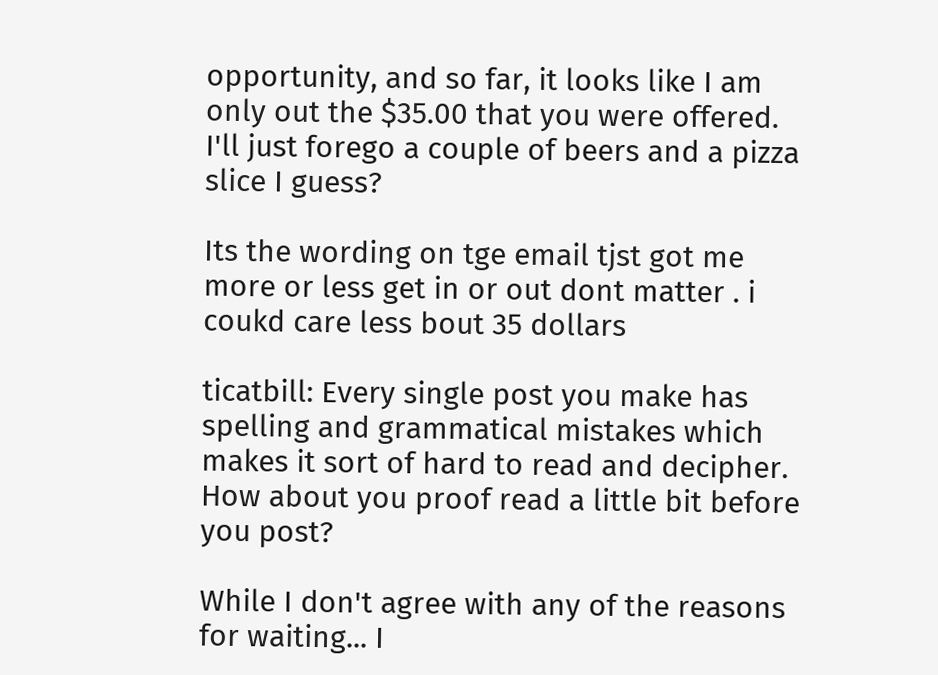opportunity, and so far, it looks like I am only out the $35.00 that you were offered. I'll just forego a couple of beers and a pizza slice I guess?

Its the wording on tge email tjst got me more or less get in or out dont matter . i coukd care less bout 35 dollars

ticatbill: Every single post you make has spelling and grammatical mistakes which makes it sort of hard to read and decipher. How about you proof read a little bit before you post?

While I don't agree with any of the reasons for waiting... I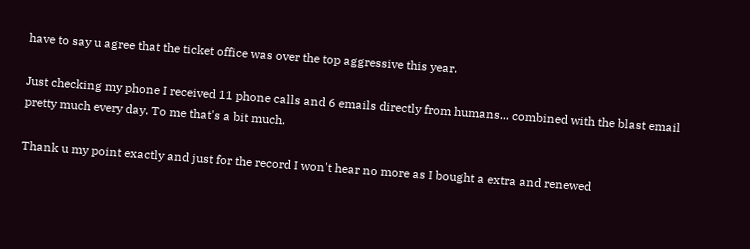have to say u agree that the ticket office was over the top aggressive this year.

Just checking my phone I received 11 phone calls and 6 emails directly from humans... combined with the blast email pretty much every day. To me that's a bit much.

Thank u my point exactly and just for the record I won't hear no more as I bought a extra and renewed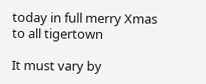today in full merry Xmas to all tigertown

It must vary by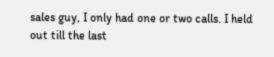sales guy, I only had one or two calls. I held out till the last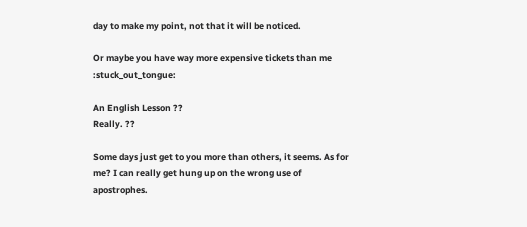day to make my point, not that it will be noticed.

Or maybe you have way more expensive tickets than me :stuck_out_tongue:

An English Lesson ??
Really. ??

Some days just get to you more than others, it seems. As for me? I can really get hung up on the wrong use of apostrophes.